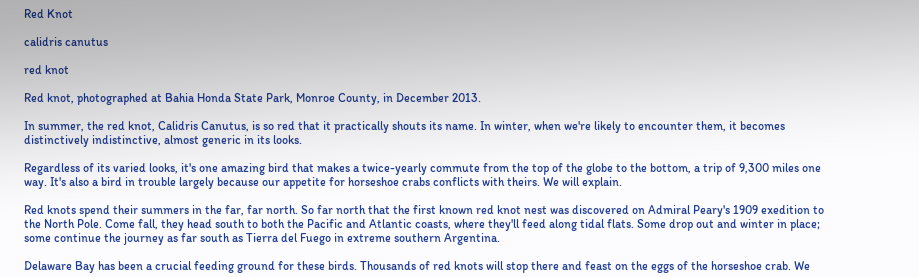Red Knot

calidris canutus

red knot

Red knot, photographed at Bahia Honda State Park, Monroe County, in December 2013.

In summer, the red knot, Calidris Canutus, is so red that it practically shouts its name. In winter, when we're likely to encounter them, it becomes distinctively indistinctive, almost generic in its looks.

Regardless of its varied looks, it's one amazing bird that makes a twice-yearly commute from the top of the globe to the bottom, a trip of 9,300 miles one way. It's also a bird in trouble largely because our appetite for horseshoe crabs conflicts with theirs. We will explain.

Red knots spend their summers in the far, far north. So far north that the first known red knot nest was discovered on Admiral Peary's 1909 exedition to the North Pole. Come fall, they head south to both the Pacific and Atlantic coasts, where they'll feed along tidal flats. Some drop out and winter in place; some continue the journey as far south as Tierra del Fuego in extreme southern Argentina.

Delaware Bay has been a crucial feeding ground for these birds. Thousands of red knots will stop there and feast on the eggs of the horseshoe crab. We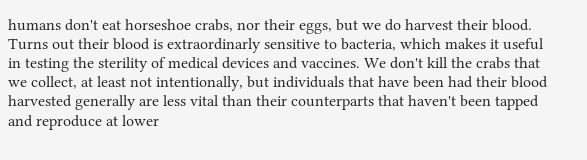humans don't eat horseshoe crabs, nor their eggs, but we do harvest their blood. Turns out their blood is extraordinarly sensitive to bacteria, which makes it useful in testing the sterility of medical devices and vaccines. We don't kill the crabs that we collect, at least not intentionally, but individuals that have been had their blood harvested generally are less vital than their counterparts that haven't been tapped and reproduce at lower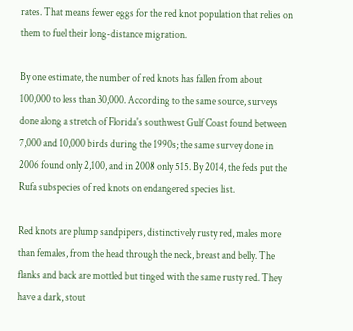rates. That means fewer eggs for the red knot population that relies on them to fuel their long-distance migration.

By one estimate, the number of red knots has fallen from about 100,000 to less than 30,000. According to the same source, surveys done along a stretch of Florida's southwest Gulf Coast found between 7,000 and 10,000 birds during the 1990s; the same survey done in 2006 found only 2,100, and in 2008 only 515. By 2014, the feds put the Rufa subspecies of red knots on endangered species list.

Red knots are plump sandpipers, distinctively rusty red, males more than females, from the head through the neck, breast and belly. The flanks and back are mottled but tinged with the same rusty red. They have a dark, stout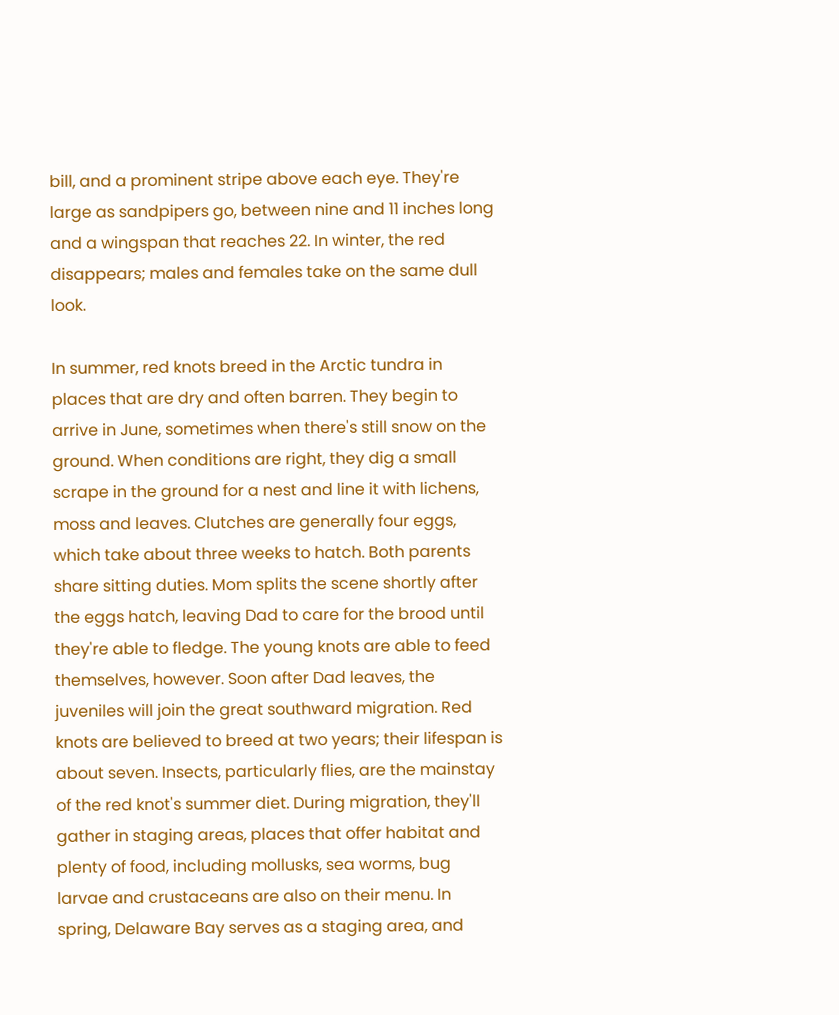bill, and a prominent stripe above each eye. They're large as sandpipers go, between nine and 11 inches long and a wingspan that reaches 22. In winter, the red disappears; males and females take on the same dull look.

In summer, red knots breed in the Arctic tundra in places that are dry and often barren. They begin to arrive in June, sometimes when there's still snow on the ground. When conditions are right, they dig a small scrape in the ground for a nest and line it with lichens, moss and leaves. Clutches are generally four eggs, which take about three weeks to hatch. Both parents share sitting duties. Mom splits the scene shortly after the eggs hatch, leaving Dad to care for the brood until they're able to fledge. The young knots are able to feed themselves, however. Soon after Dad leaves, the juveniles will join the great southward migration. Red knots are believed to breed at two years; their lifespan is about seven. Insects, particularly flies, are the mainstay of the red knot's summer diet. During migration, they'll gather in staging areas, places that offer habitat and plenty of food, including mollusks, sea worms, bug larvae and crustaceans are also on their menu. In spring, Delaware Bay serves as a staging area, and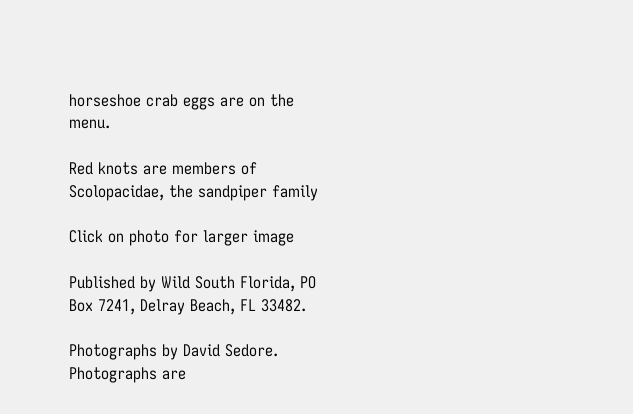horseshoe crab eggs are on the menu.

Red knots are members of Scolopacidae, the sandpiper family

Click on photo for larger image

Published by Wild South Florida, PO Box 7241, Delray Beach, FL 33482.

Photographs by David Sedore. Photographs are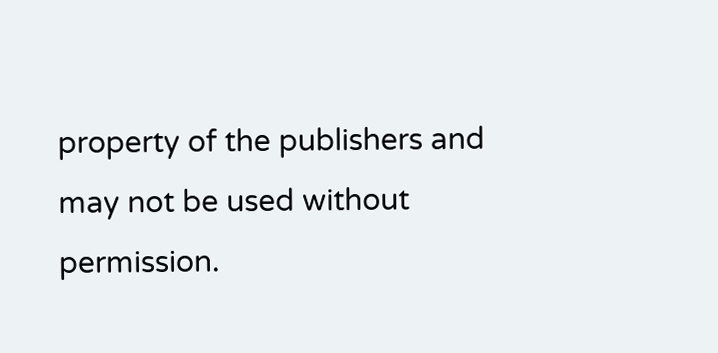property of the publishers and may not be used without permission.